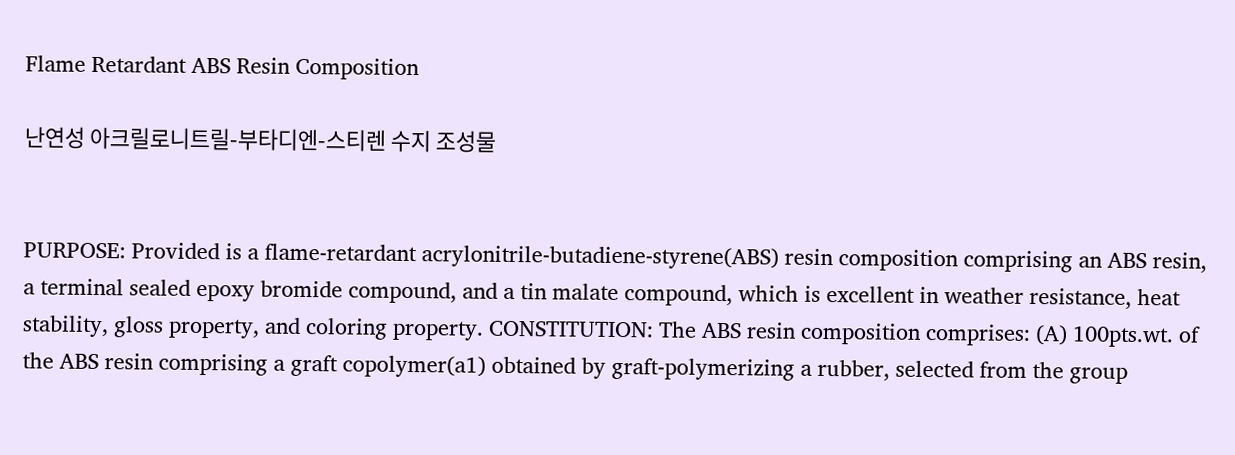Flame Retardant ABS Resin Composition

난연성 아크릴로니트릴-부타디엔-스티렌 수지 조성물


PURPOSE: Provided is a flame-retardant acrylonitrile-butadiene-styrene(ABS) resin composition comprising an ABS resin, a terminal sealed epoxy bromide compound, and a tin malate compound, which is excellent in weather resistance, heat stability, gloss property, and coloring property. CONSTITUTION: The ABS resin composition comprises: (A) 100pts.wt. of the ABS resin comprising a graft copolymer(a1) obtained by graft-polymerizing a rubber, selected from the group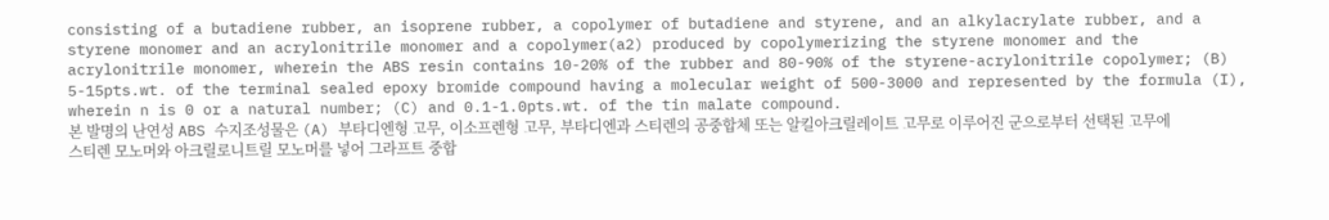consisting of a butadiene rubber, an isoprene rubber, a copolymer of butadiene and styrene, and an alkylacrylate rubber, and a styrene monomer and an acrylonitrile monomer and a copolymer(a2) produced by copolymerizing the styrene monomer and the acrylonitrile monomer, wherein the ABS resin contains 10-20% of the rubber and 80-90% of the styrene-acrylonitrile copolymer; (B) 5-15pts.wt. of the terminal sealed epoxy bromide compound having a molecular weight of 500-3000 and represented by the formula (I), wherein n is 0 or a natural number; (C) and 0.1-1.0pts.wt. of the tin malate compound.
본 발명의 난연성 ABS 수지조성물은 (A) 부타디엔형 고무, 이소프렌형 고무, 부타디엔과 스티렌의 공중합체 또는 알킬아크릴레이트 고무로 이루어진 군으로부터 선택된 고무에 스티렌 모노머와 아크릴로니트릴 모노머를 넣어 그라프트 중합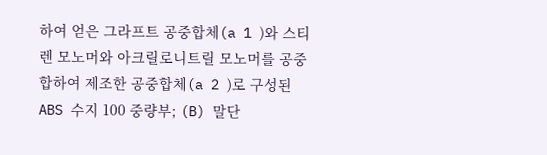하여 얻은 그라프트 공중합체(a 1 )와 스티렌 모노머와 아크릴로니트릴 모노머를 공중합하여 제조한 공중합체(a 2 )로 구성된 ABS 수지 100 중량부; (B) 말단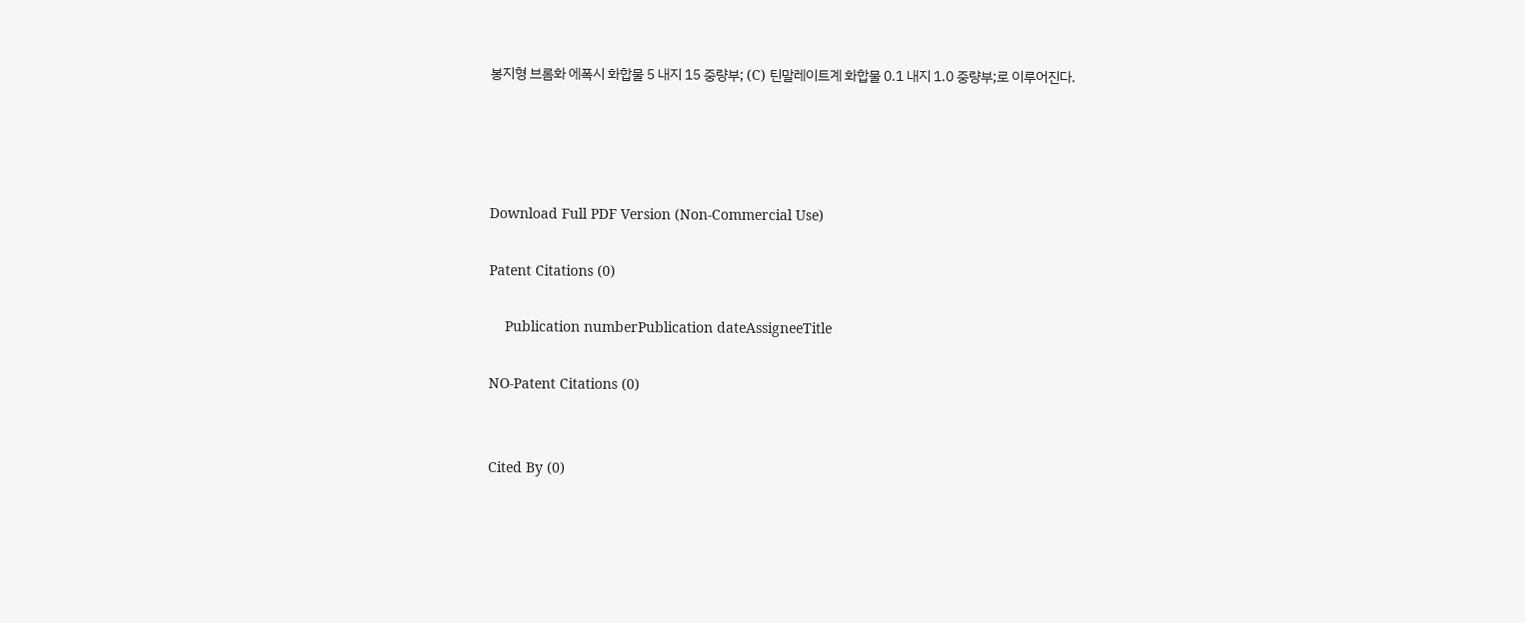봉지형 브롬화 에폭시 화합물 5 내지 15 중량부; (C) 틴말레이트계 화합물 0.1 내지 1.0 중량부;로 이루어진다.




Download Full PDF Version (Non-Commercial Use)

Patent Citations (0)

    Publication numberPublication dateAssigneeTitle

NO-Patent Citations (0)


Cited By (0)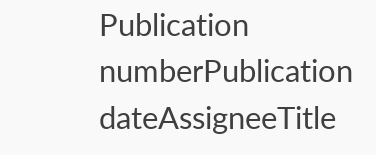Publication numberPublication dateAssigneeTitle